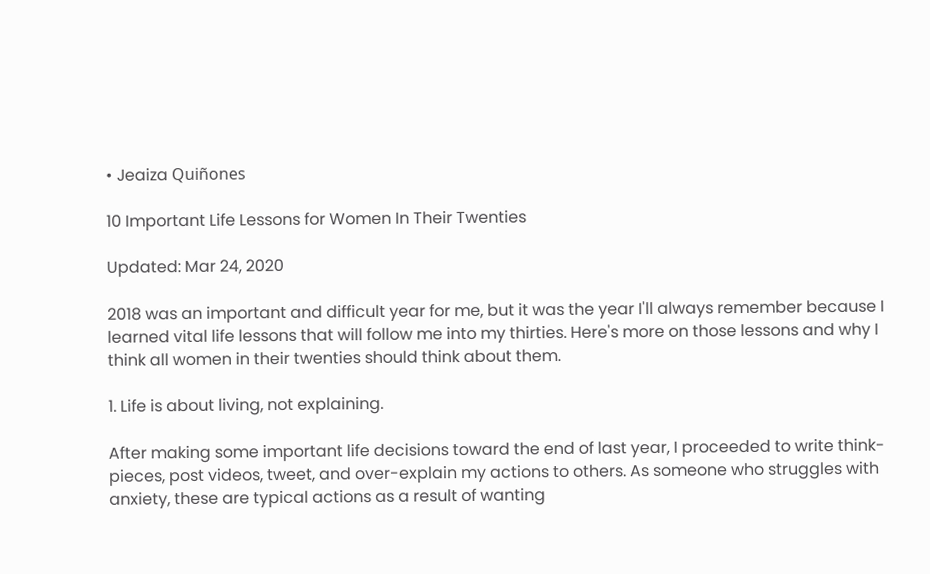• Jeaiza Quiñones

10 Important Life Lessons for Women In Their Twenties

Updated: Mar 24, 2020

2018 was an important and difficult year for me, but it was the year I'll always remember because I learned vital life lessons that will follow me into my thirties. Here's more on those lessons and why I think all women in their twenties should think about them.

1. Life is about living, not explaining.

After making some important life decisions toward the end of last year, I proceeded to write think-pieces, post videos, tweet, and over-explain my actions to others. As someone who struggles with anxiety, these are typical actions as a result of wanting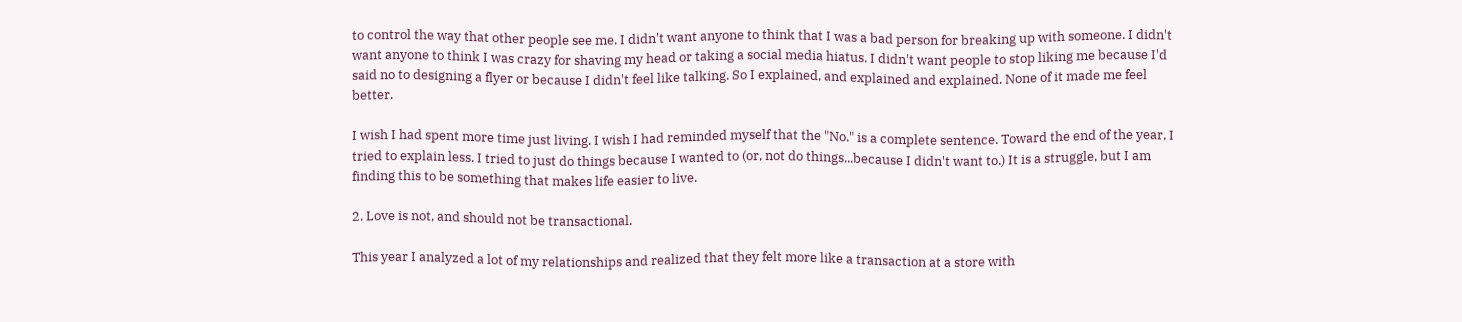to control the way that other people see me. I didn't want anyone to think that I was a bad person for breaking up with someone. I didn't want anyone to think I was crazy for shaving my head or taking a social media hiatus. I didn't want people to stop liking me because I'd said no to designing a flyer or because I didn't feel like talking. So I explained, and explained and explained. None of it made me feel better.

I wish I had spent more time just living. I wish I had reminded myself that the "No." is a complete sentence. Toward the end of the year, I tried to explain less. I tried to just do things because I wanted to (or, not do things...because I didn't want to.) It is a struggle, but I am finding this to be something that makes life easier to live.

2. Love is not, and should not be transactional.

This year I analyzed a lot of my relationships and realized that they felt more like a transaction at a store with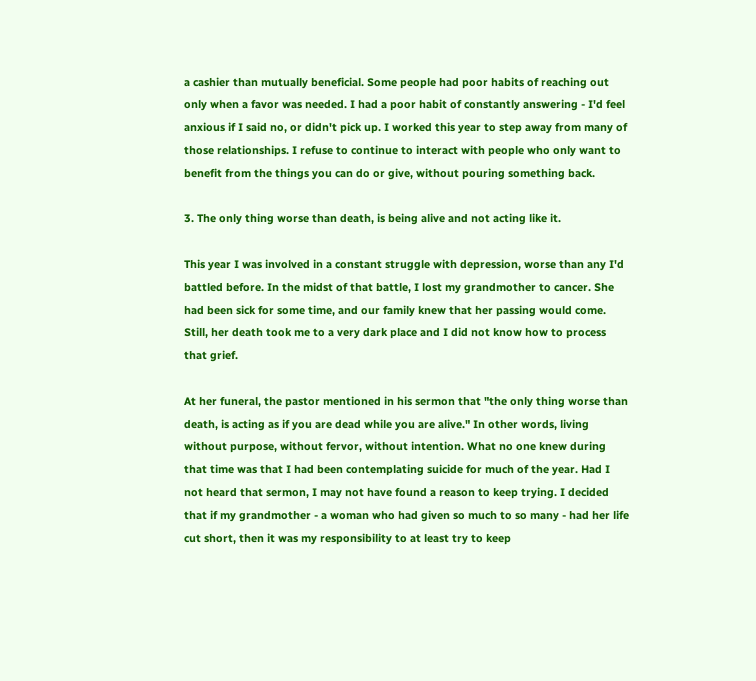a cashier than mutually beneficial. Some people had poor habits of reaching out only when a favor was needed. I had a poor habit of constantly answering - I'd feel anxious if I said no, or didn't pick up. I worked this year to step away from many of those relationships. I refuse to continue to interact with people who only want to benefit from the things you can do or give, without pouring something back.

3. The only thing worse than death, is being alive and not acting like it.

This year I was involved in a constant struggle with depression, worse than any I'd battled before. In the midst of that battle, I lost my grandmother to cancer. She had been sick for some time, and our family knew that her passing would come. Still, her death took me to a very dark place and I did not know how to process that grief.

At her funeral, the pastor mentioned in his sermon that "the only thing worse than death, is acting as if you are dead while you are alive." In other words, living without purpose, without fervor, without intention. What no one knew during that time was that I had been contemplating suicide for much of the year. Had I not heard that sermon, I may not have found a reason to keep trying. I decided that if my grandmother - a woman who had given so much to so many - had her life cut short, then it was my responsibility to at least try to keep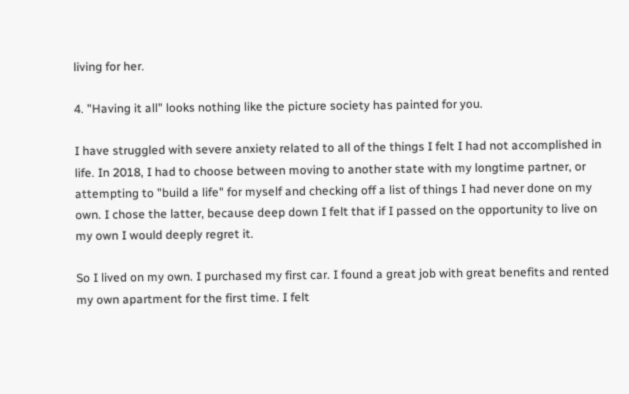living for her.

4. "Having it all" looks nothing like the picture society has painted for you.

I have struggled with severe anxiety related to all of the things I felt I had not accomplished in life. In 2018, I had to choose between moving to another state with my longtime partner, or attempting to "build a life" for myself and checking off a list of things I had never done on my own. I chose the latter, because deep down I felt that if I passed on the opportunity to live on my own I would deeply regret it.

So I lived on my own. I purchased my first car. I found a great job with great benefits and rented my own apartment for the first time. I felt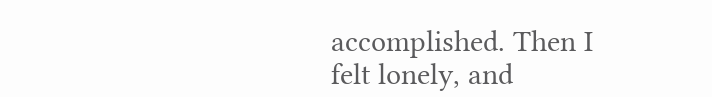accomplished. Then I felt lonely, and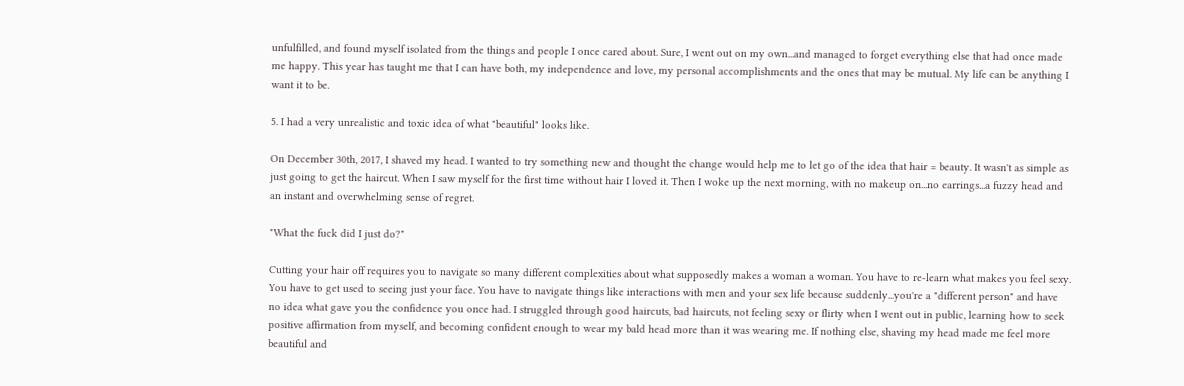unfulfilled, and found myself isolated from the things and people I once cared about. Sure, I went out on my own...and managed to forget everything else that had once made me happy. This year has taught me that I can have both, my independence and love, my personal accomplishments and the ones that may be mutual. My life can be anything I want it to be.

5. I had a very unrealistic and toxic idea of what "beautiful" looks like.

On December 30th, 2017, I shaved my head. I wanted to try something new and thought the change would help me to let go of the idea that hair = beauty. It wasn't as simple as just going to get the haircut. When I saw myself for the first time without hair I loved it. Then I woke up the next morning, with no makeup on...no earrings...a fuzzy head and an instant and overwhelming sense of regret.

"What the fuck did I just do?"

Cutting your hair off requires you to navigate so many different complexities about what supposedly makes a woman a woman. You have to re-learn what makes you feel sexy. You have to get used to seeing just your face. You have to navigate things like interactions with men and your sex life because suddenly...you're a "different person" and have no idea what gave you the confidence you once had. I struggled through good haircuts, bad haircuts, not feeling sexy or flirty when I went out in public, learning how to seek positive affirmation from myself, and becoming confident enough to wear my bald head more than it was wearing me. If nothing else, shaving my head made me feel more beautiful and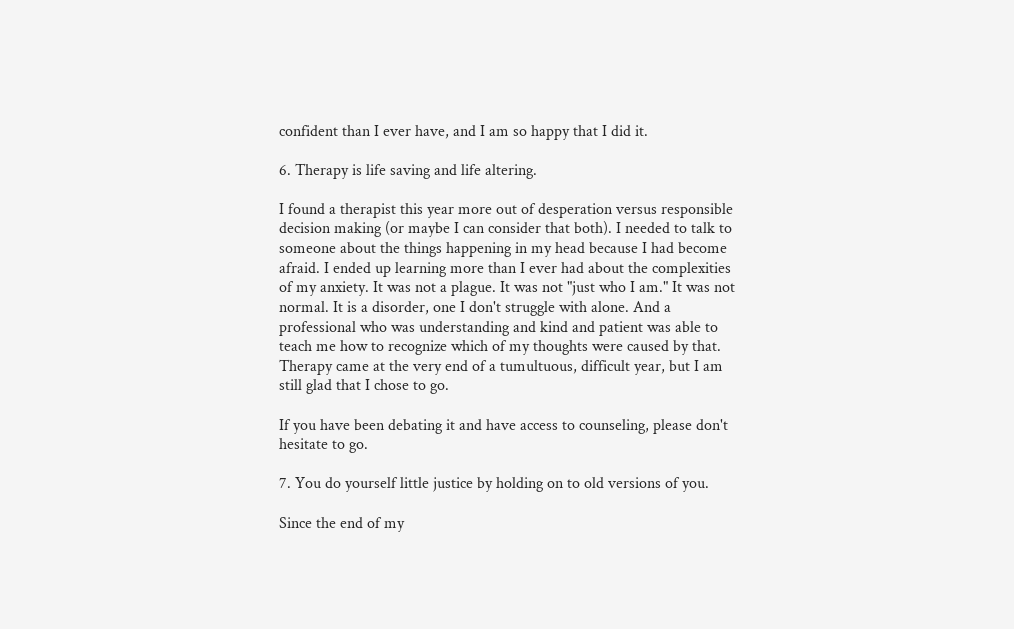confident than I ever have, and I am so happy that I did it.

6. Therapy is life saving and life altering.

I found a therapist this year more out of desperation versus responsible decision making (or maybe I can consider that both). I needed to talk to someone about the things happening in my head because I had become afraid. I ended up learning more than I ever had about the complexities of my anxiety. It was not a plague. It was not "just who I am." It was not normal. It is a disorder, one I don't struggle with alone. And a professional who was understanding and kind and patient was able to teach me how to recognize which of my thoughts were caused by that. Therapy came at the very end of a tumultuous, difficult year, but I am still glad that I chose to go.

If you have been debating it and have access to counseling, please don't hesitate to go.

7. You do yourself little justice by holding on to old versions of you.

Since the end of my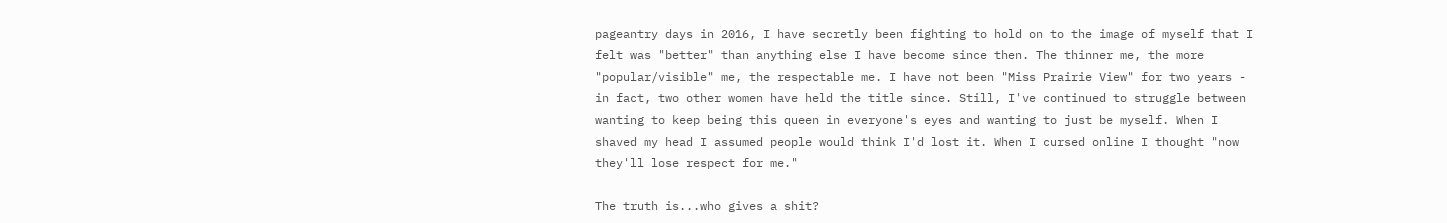pageantry days in 2016, I have secretly been fighting to hold on to the image of myself that I felt was "better" than anything else I have become since then. The thinner me, the more "popular/visible" me, the respectable me. I have not been "Miss Prairie View" for two years - in fact, two other women have held the title since. Still, I've continued to struggle between wanting to keep being this queen in everyone's eyes and wanting to just be myself. When I shaved my head I assumed people would think I'd lost it. When I cursed online I thought "now they'll lose respect for me."

The truth is...who gives a shit?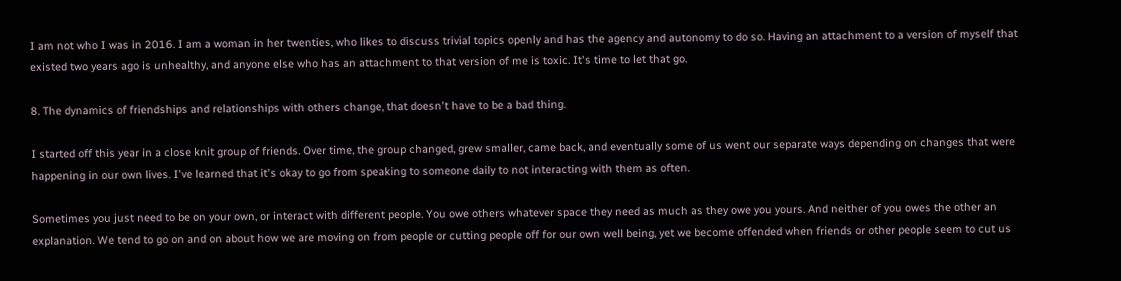I am not who I was in 2016. I am a woman in her twenties, who likes to discuss trivial topics openly and has the agency and autonomy to do so. Having an attachment to a version of myself that existed two years ago is unhealthy, and anyone else who has an attachment to that version of me is toxic. It's time to let that go.

8. The dynamics of friendships and relationships with others change, that doesn't have to be a bad thing.

I started off this year in a close knit group of friends. Over time, the group changed, grew smaller, came back, and eventually some of us went our separate ways depending on changes that were happening in our own lives. I've learned that it's okay to go from speaking to someone daily to not interacting with them as often.

Sometimes you just need to be on your own, or interact with different people. You owe others whatever space they need as much as they owe you yours. And neither of you owes the other an explanation. We tend to go on and on about how we are moving on from people or cutting people off for our own well being, yet we become offended when friends or other people seem to cut us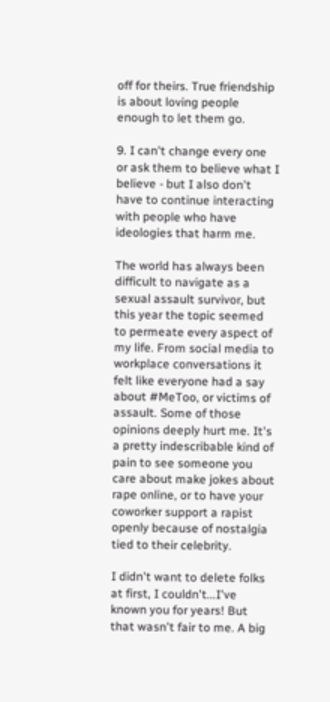off for theirs. True friendship is about loving people enough to let them go.

9. I can't change every one or ask them to believe what I believe - but I also don't have to continue interacting with people who have ideologies that harm me.

The world has always been difficult to navigate as a sexual assault survivor, but this year the topic seemed to permeate every aspect of my life. From social media to workplace conversations it felt like everyone had a say about #MeToo, or victims of assault. Some of those opinions deeply hurt me. It's a pretty indescribable kind of pain to see someone you care about make jokes about rape online, or to have your coworker support a rapist openly because of nostalgia tied to their celebrity.

I didn't want to delete folks at first, I couldn't...I've known you for years! But that wasn't fair to me. A big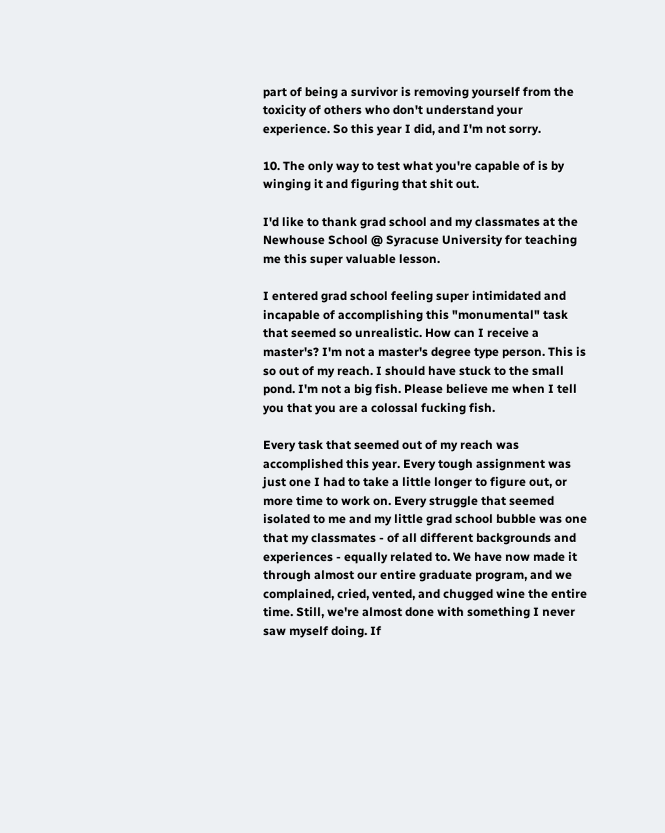part of being a survivor is removing yourself from the toxicity of others who don't understand your experience. So this year I did, and I'm not sorry.

10. The only way to test what you're capable of is by winging it and figuring that shit out.

I'd like to thank grad school and my classmates at the Newhouse School @ Syracuse University for teaching me this super valuable lesson.

I entered grad school feeling super intimidated and incapable of accomplishing this "monumental" task that seemed so unrealistic. How can I receive a master's? I'm not a master's degree type person. This is so out of my reach. I should have stuck to the small pond. I'm not a big fish. Please believe me when I tell you that you are a colossal fucking fish.

Every task that seemed out of my reach was accomplished this year. Every tough assignment was just one I had to take a little longer to figure out, or more time to work on. Every struggle that seemed isolated to me and my little grad school bubble was one that my classmates - of all different backgrounds and experiences - equally related to. We have now made it through almost our entire graduate program, and we complained, cried, vented, and chugged wine the entire time. Still, we're almost done with something I never saw myself doing. If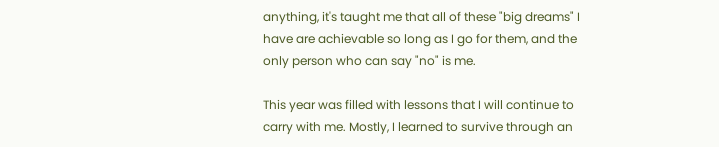anything, it's taught me that all of these "big dreams" I have are achievable so long as I go for them, and the only person who can say "no" is me.

This year was filled with lessons that I will continue to carry with me. Mostly, I learned to survive through an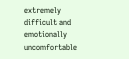extremely difficult and emotionally uncomfortable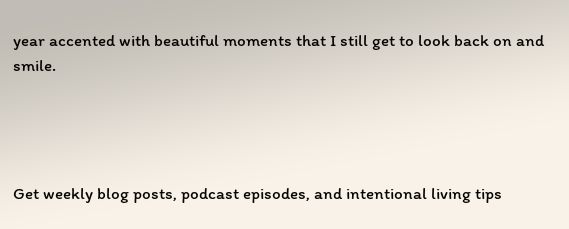year accented with beautiful moments that I still get to look back on and smile.




Get weekly blog posts, podcast episodes, and intentional living tips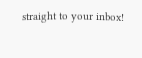straight to your inbox!